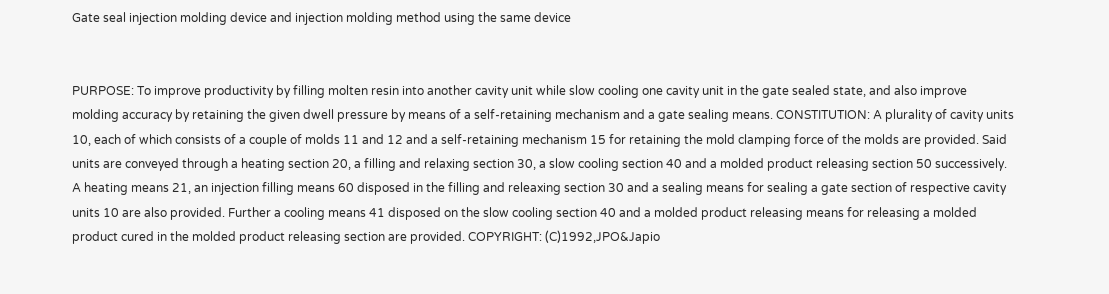Gate seal injection molding device and injection molding method using the same device


PURPOSE: To improve productivity by filling molten resin into another cavity unit while slow cooling one cavity unit in the gate sealed state, and also improve molding accuracy by retaining the given dwell pressure by means of a self-retaining mechanism and a gate sealing means. CONSTITUTION: A plurality of cavity units 10, each of which consists of a couple of molds 11 and 12 and a self-retaining mechanism 15 for retaining the mold clamping force of the molds are provided. Said units are conveyed through a heating section 20, a filling and relaxing section 30, a slow cooling section 40 and a molded product releasing section 50 successively. A heating means 21, an injection filling means 60 disposed in the filling and releaxing section 30 and a sealing means for sealing a gate section of respective cavity units 10 are also provided. Further a cooling means 41 disposed on the slow cooling section 40 and a molded product releasing means for releasing a molded product cured in the molded product releasing section are provided. COPYRIGHT: (C)1992,JPO&Japio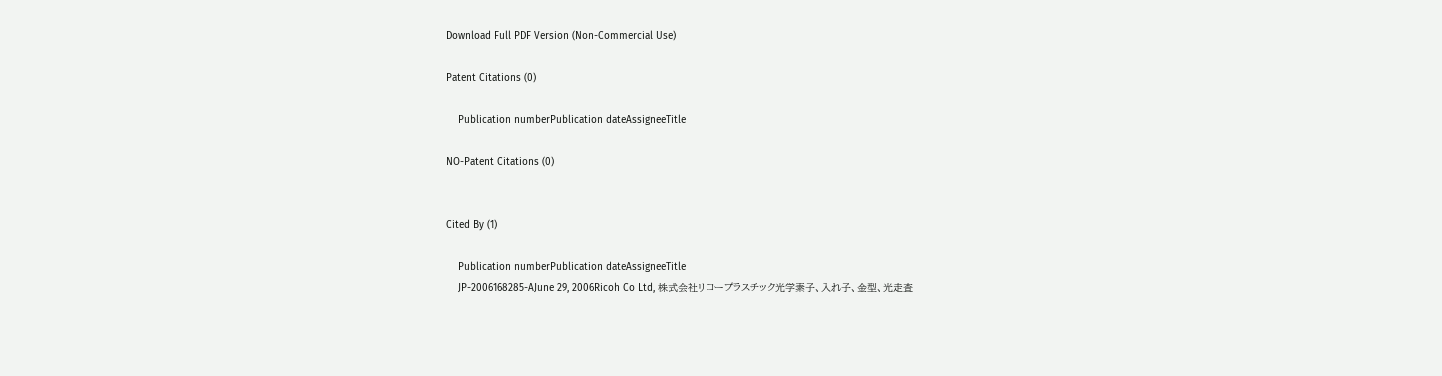Download Full PDF Version (Non-Commercial Use)

Patent Citations (0)

    Publication numberPublication dateAssigneeTitle

NO-Patent Citations (0)


Cited By (1)

    Publication numberPublication dateAssigneeTitle
    JP-2006168285-AJune 29, 2006Ricoh Co Ltd, 株式会社リコープラスチック光学素子、入れ子、金型、光走査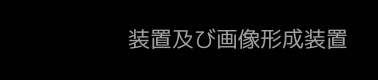装置及び画像形成装置